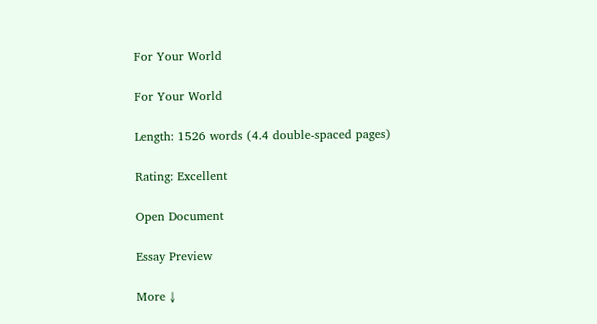For Your World

For Your World

Length: 1526 words (4.4 double-spaced pages)

Rating: Excellent

Open Document

Essay Preview

More ↓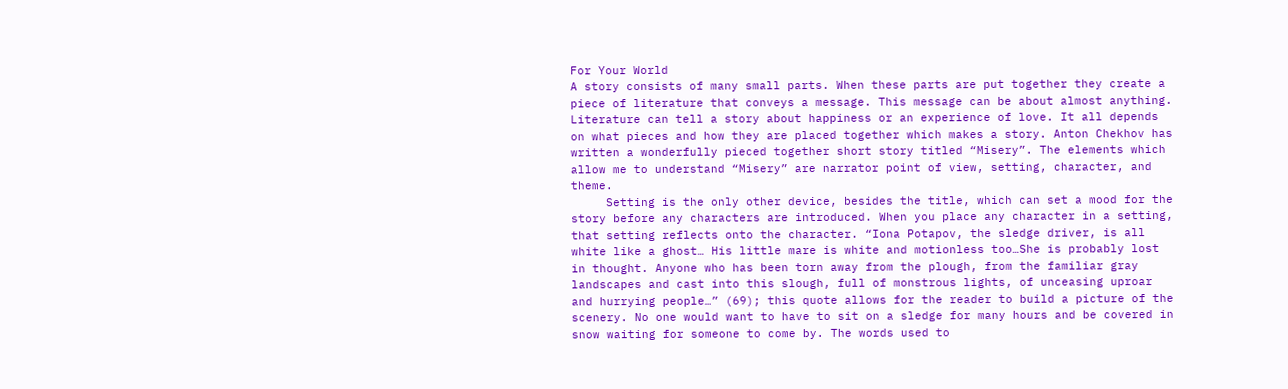For Your World
A story consists of many small parts. When these parts are put together they create a piece of literature that conveys a message. This message can be about almost anything. Literature can tell a story about happiness or an experience of love. It all depends on what pieces and how they are placed together which makes a story. Anton Chekhov has written a wonderfully pieced together short story titled “Misery”. The elements which allow me to understand “Misery” are narrator point of view, setting, character, and theme.
     Setting is the only other device, besides the title, which can set a mood for the story before any characters are introduced. When you place any character in a setting, that setting reflects onto the character. “Iona Potapov, the sledge driver, is all white like a ghost… His little mare is white and motionless too…She is probably lost in thought. Anyone who has been torn away from the plough, from the familiar gray landscapes and cast into this slough, full of monstrous lights, of unceasing uproar and hurrying people…” (69); this quote allows for the reader to build a picture of the scenery. No one would want to have to sit on a sledge for many hours and be covered in snow waiting for someone to come by. The words used to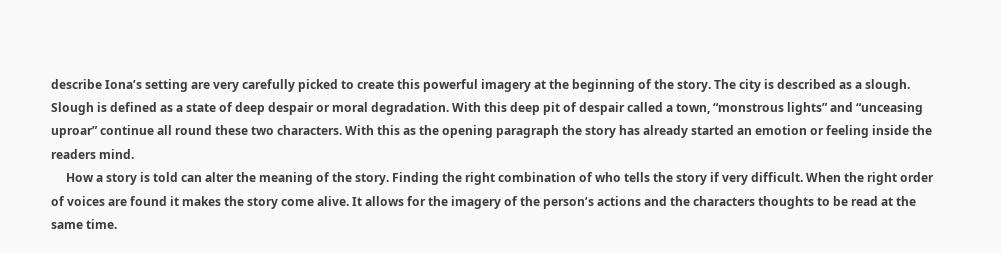describe Iona’s setting are very carefully picked to create this powerful imagery at the beginning of the story. The city is described as a slough. Slough is defined as a state of deep despair or moral degradation. With this deep pit of despair called a town, “monstrous lights” and “unceasing uproar” continue all round these two characters. With this as the opening paragraph the story has already started an emotion or feeling inside the readers mind.
     How a story is told can alter the meaning of the story. Finding the right combination of who tells the story if very difficult. When the right order of voices are found it makes the story come alive. It allows for the imagery of the person’s actions and the characters thoughts to be read at the same time.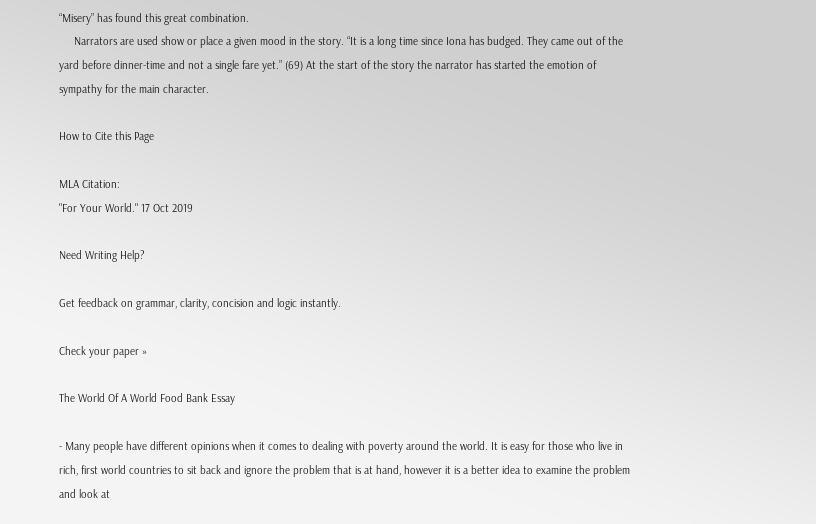“Misery” has found this great combination.
     Narrators are used show or place a given mood in the story. “It is a long time since Iona has budged. They came out of the yard before dinner-time and not a single fare yet.” (69) At the start of the story the narrator has started the emotion of sympathy for the main character.

How to Cite this Page

MLA Citation:
"For Your World." 17 Oct 2019

Need Writing Help?

Get feedback on grammar, clarity, concision and logic instantly.

Check your paper »

The World Of A World Food Bank Essay

- Many people have different opinions when it comes to dealing with poverty around the world. It is easy for those who live in rich, first world countries to sit back and ignore the problem that is at hand, however it is a better idea to examine the problem and look at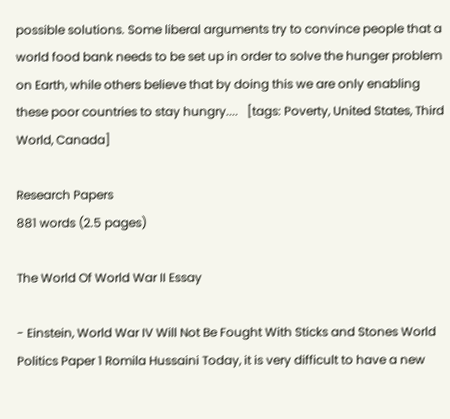possible solutions. Some liberal arguments try to convince people that a world food bank needs to be set up in order to solve the hunger problem on Earth, while others believe that by doing this we are only enabling these poor countries to stay hungry....   [tags: Poverty, United States, Third World, Canada]

Research Papers
881 words (2.5 pages)

The World Of World War II Essay

- Einstein, World War IV Will Not Be Fought With Sticks and Stones World Politics Paper 1 Romila Hussaini Today, it is very difficult to have a new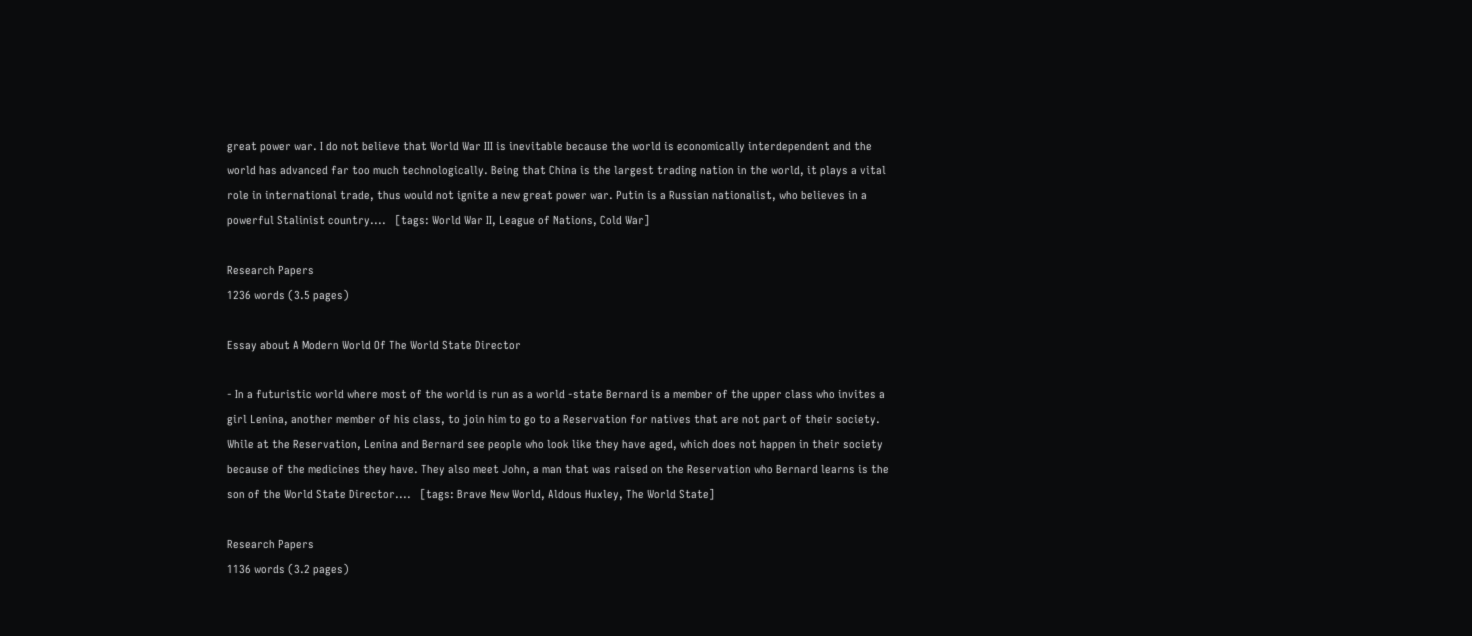great power war. I do not believe that World War III is inevitable because the world is economically interdependent and the world has advanced far too much technologically. Being that China is the largest trading nation in the world, it plays a vital role in international trade, thus would not ignite a new great power war. Putin is a Russian nationalist, who believes in a powerful Stalinist country....   [tags: World War II, League of Nations, Cold War]

Research Papers
1236 words (3.5 pages)

Essay about A Modern World Of The World State Director

- In a futuristic world where most of the world is run as a world -state Bernard is a member of the upper class who invites a girl Lenina, another member of his class, to join him to go to a Reservation for natives that are not part of their society. While at the Reservation, Lenina and Bernard see people who look like they have aged, which does not happen in their society because of the medicines they have. They also meet John, a man that was raised on the Reservation who Bernard learns is the son of the World State Director....   [tags: Brave New World, Aldous Huxley, The World State]

Research Papers
1136 words (3.2 pages)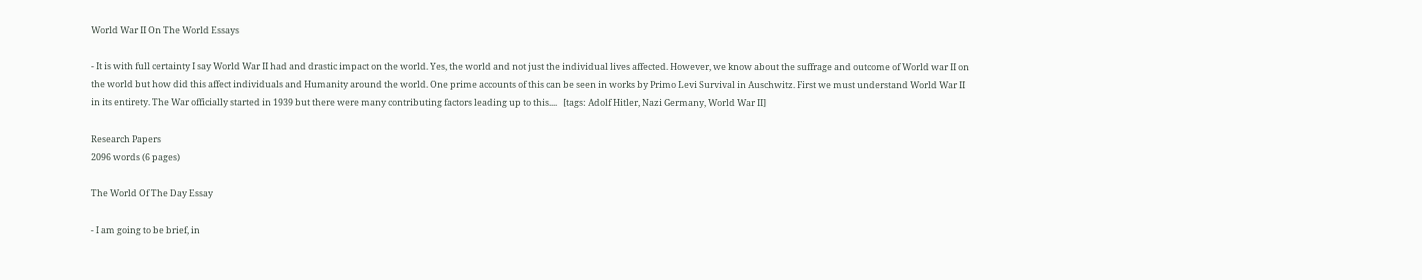World War II On The World Essays

- It is with full certainty I say World War II had and drastic impact on the world. Yes, the world and not just the individual lives affected. However, we know about the suffrage and outcome of World war II on the world but how did this affect individuals and Humanity around the world. One prime accounts of this can be seen in works by Primo Levi Survival in Auschwitz. First we must understand World War II in its entirety. The War officially started in 1939 but there were many contributing factors leading up to this....   [tags: Adolf Hitler, Nazi Germany, World War II]

Research Papers
2096 words (6 pages)

The World Of The Day Essay

- I am going to be brief, in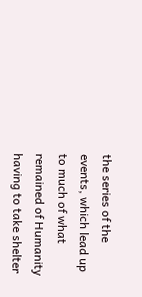the series of the events, which lead up to much of what remained of Humanity having to take shelter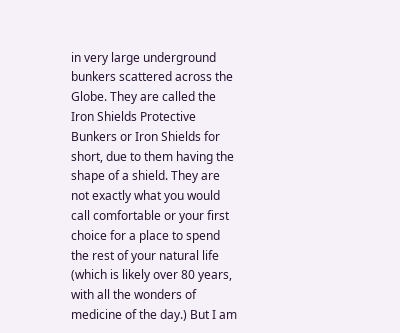in very large underground bunkers scattered across the Globe. They are called the Iron Shields Protective Bunkers or Iron Shields for short, due to them having the shape of a shield. They are not exactly what you would call comfortable or your first choice for a place to spend the rest of your natural life (which is likely over 80 years, with all the wonders of medicine of the day.) But I am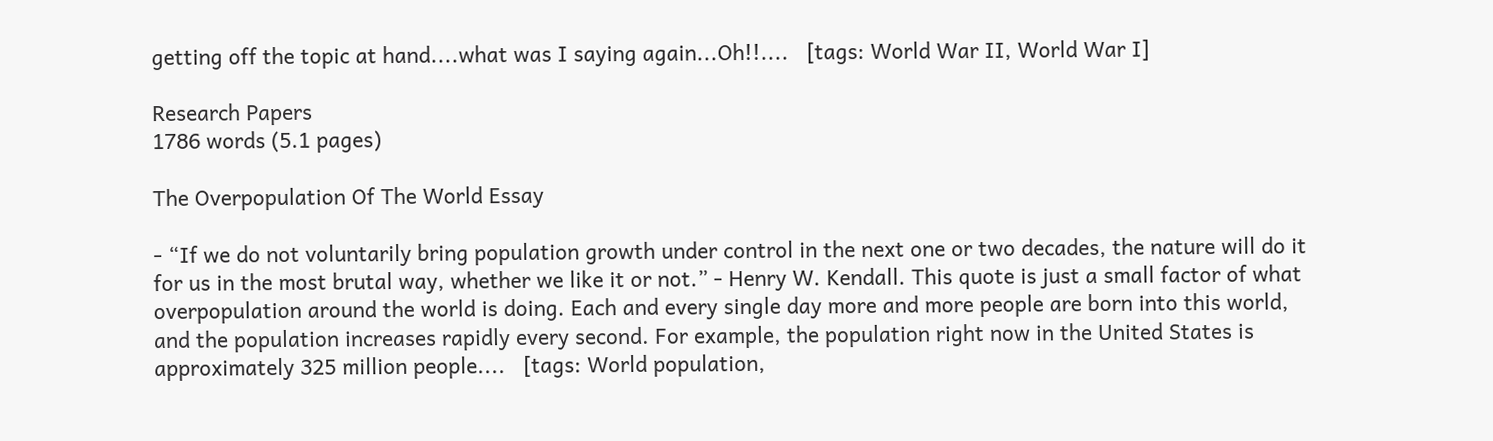getting off the topic at hand....what was I saying again...Oh!!....   [tags: World War II, World War I]

Research Papers
1786 words (5.1 pages)

The Overpopulation Of The World Essay

- “If we do not voluntarily bring population growth under control in the next one or two decades, the nature will do it for us in the most brutal way, whether we like it or not.” - Henry W. Kendall. This quote is just a small factor of what overpopulation around the world is doing. Each and every single day more and more people are born into this world, and the population increases rapidly every second. For example, the population right now in the United States is approximately 325 million people....   [tags: World population,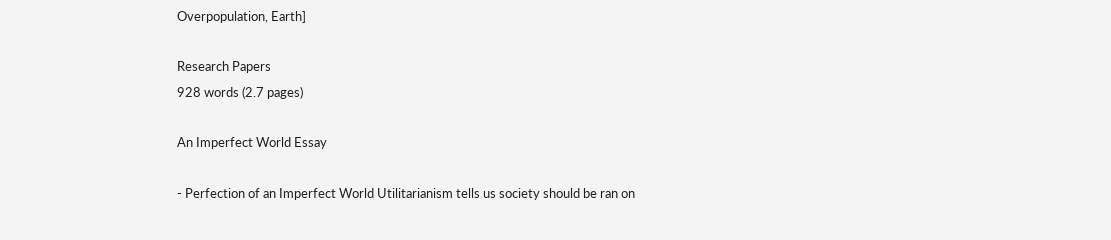Overpopulation, Earth]

Research Papers
928 words (2.7 pages)

An Imperfect World Essay

- Perfection of an Imperfect World Utilitarianism tells us society should be ran on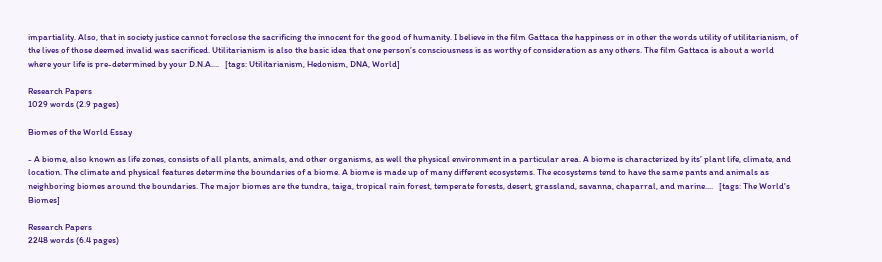impartiality. Also, that in society justice cannot foreclose the sacrificing the innocent for the good of humanity. I believe in the film Gattaca the happiness or in other the words utility of utilitarianism, of the lives of those deemed invalid was sacrificed. Utilitarianism is also the basic idea that one person’s consciousness is as worthy of consideration as any others. The film Gattaca is about a world where your life is pre-determined by your D.N.A....   [tags: Utilitarianism, Hedonism, DNA, World]

Research Papers
1029 words (2.9 pages)

Biomes of the World Essay

- A biome, also known as life zones, consists of all plants, animals, and other organisms, as well the physical environment in a particular area. A biome is characterized by its’ plant life, climate, and location. The climate and physical features determine the boundaries of a biome. A biome is made up of many different ecosystems. The ecosystems tend to have the same pants and animals as neighboring biomes around the boundaries. The major biomes are the tundra, taiga, tropical rain forest, temperate forests, desert, grassland, savanna, chaparral, and marine....   [tags: The World's Biomes]

Research Papers
2248 words (6.4 pages)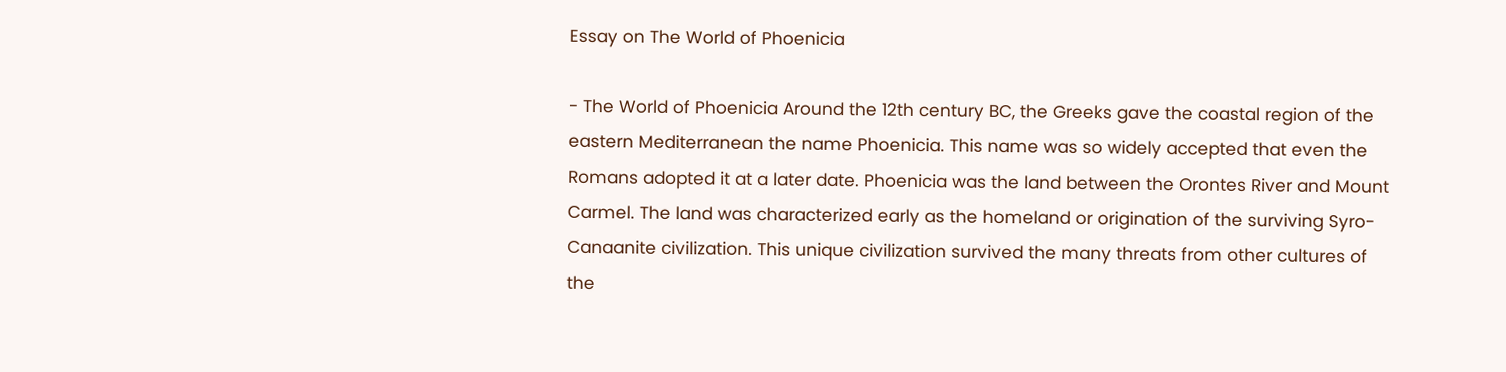Essay on The World of Phoenicia

- The World of Phoenicia Around the 12th century BC, the Greeks gave the coastal region of the eastern Mediterranean the name Phoenicia. This name was so widely accepted that even the Romans adopted it at a later date. Phoenicia was the land between the Orontes River and Mount Carmel. The land was characterized early as the homeland or origination of the surviving Syro-Canaanite civilization. This unique civilization survived the many threats from other cultures of the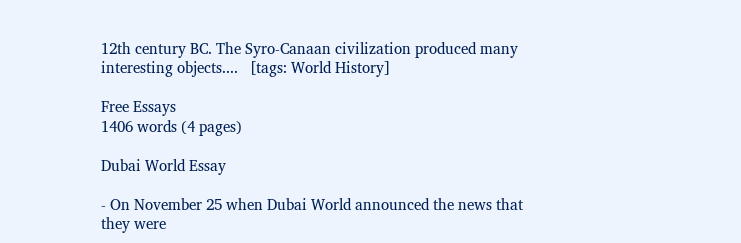12th century BC. The Syro-Canaan civilization produced many interesting objects....   [tags: World History]

Free Essays
1406 words (4 pages)

Dubai World Essay

- On November 25 when Dubai World announced the news that they were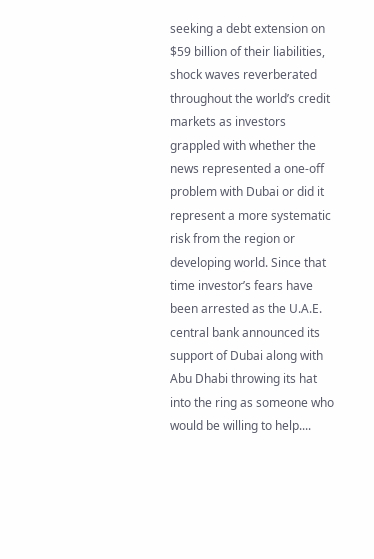seeking a debt extension on $59 billion of their liabilities, shock waves reverberated throughout the world’s credit markets as investors grappled with whether the news represented a one-off problem with Dubai or did it represent a more systematic risk from the region or developing world. Since that time investor’s fears have been arrested as the U.A.E. central bank announced its support of Dubai along with Abu Dhabi throwing its hat into the ring as someone who would be willing to help....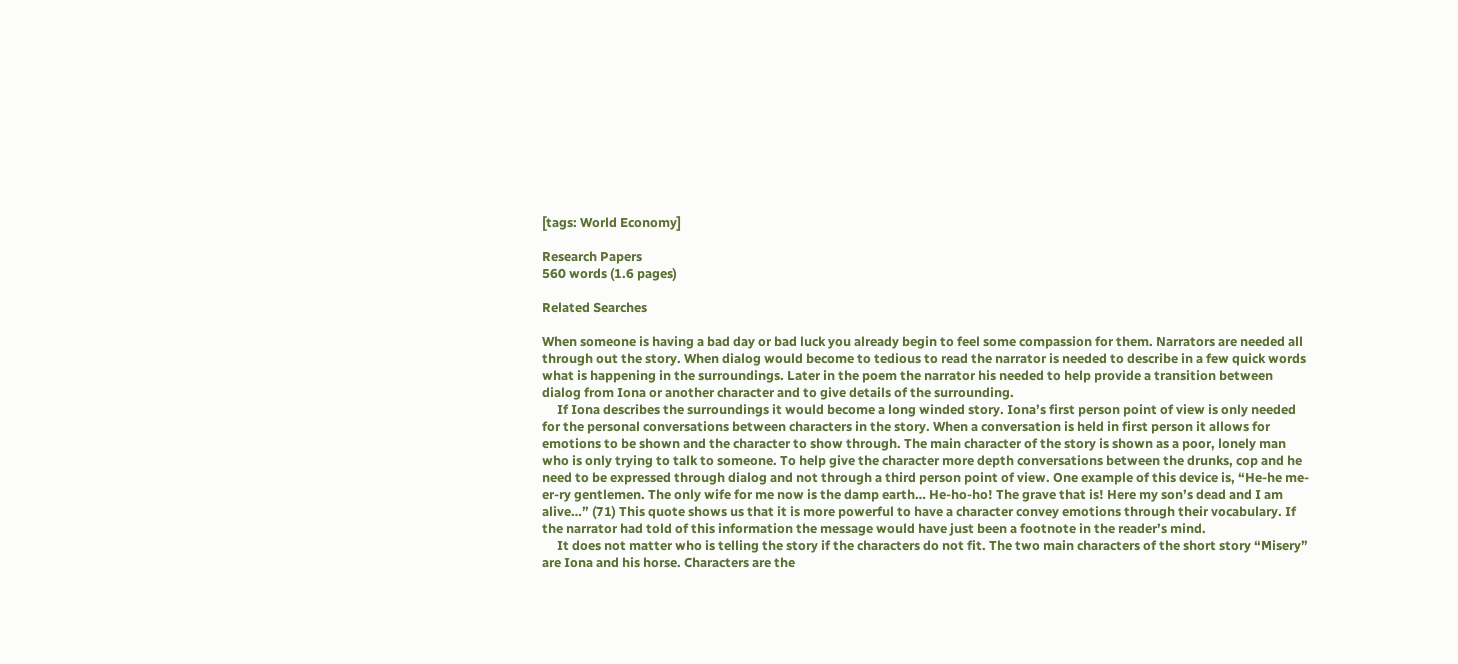[tags: World Economy]

Research Papers
560 words (1.6 pages)

Related Searches

When someone is having a bad day or bad luck you already begin to feel some compassion for them. Narrators are needed all through out the story. When dialog would become to tedious to read the narrator is needed to describe in a few quick words what is happening in the surroundings. Later in the poem the narrator his needed to help provide a transition between dialog from Iona or another character and to give details of the surrounding.
     If Iona describes the surroundings it would become a long winded story. Iona’s first person point of view is only needed for the personal conversations between characters in the story. When a conversation is held in first person it allows for emotions to be shown and the character to show through. The main character of the story is shown as a poor, lonely man who is only trying to talk to someone. To help give the character more depth conversations between the drunks, cop and he need to be expressed through dialog and not through a third person point of view. One example of this device is, “He-he me-er-ry gentlemen. The only wife for me now is the damp earth… He-ho-ho! The grave that is! Here my son’s dead and I am alive…” (71) This quote shows us that it is more powerful to have a character convey emotions through their vocabulary. If the narrator had told of this information the message would have just been a footnote in the reader’s mind.
     It does not matter who is telling the story if the characters do not fit. The two main characters of the short story “Misery” are Iona and his horse. Characters are the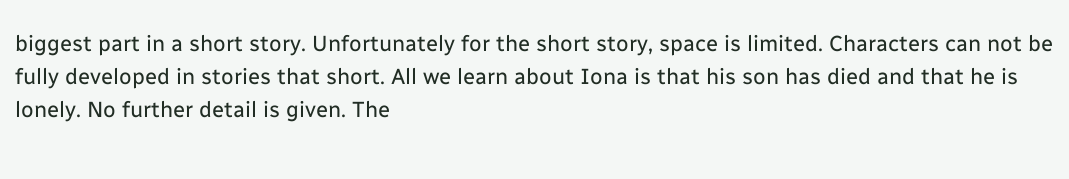biggest part in a short story. Unfortunately for the short story, space is limited. Characters can not be fully developed in stories that short. All we learn about Iona is that his son has died and that he is lonely. No further detail is given. The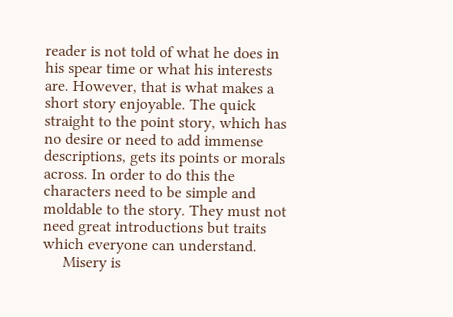reader is not told of what he does in his spear time or what his interests are. However, that is what makes a short story enjoyable. The quick straight to the point story, which has no desire or need to add immense descriptions, gets its points or morals across. In order to do this the characters need to be simple and moldable to the story. They must not need great introductions but traits which everyone can understand.
     Misery is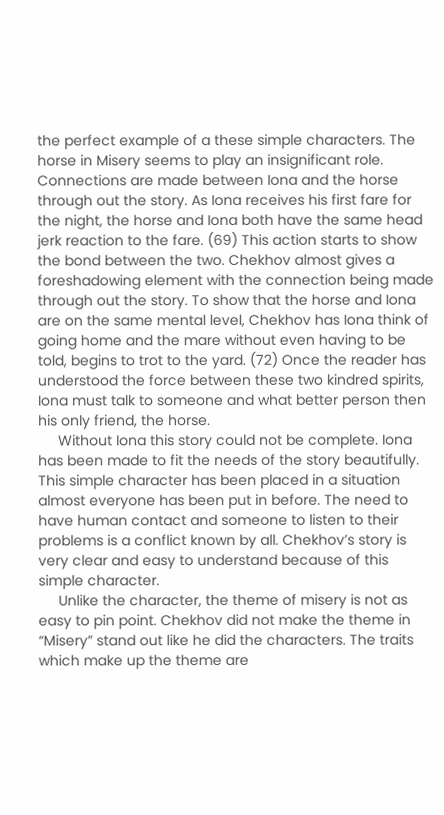the perfect example of a these simple characters. The horse in Misery seems to play an insignificant role. Connections are made between Iona and the horse through out the story. As Iona receives his first fare for the night, the horse and Iona both have the same head jerk reaction to the fare. (69) This action starts to show the bond between the two. Chekhov almost gives a foreshadowing element with the connection being made through out the story. To show that the horse and Iona are on the same mental level, Chekhov has Iona think of going home and the mare without even having to be told, begins to trot to the yard. (72) Once the reader has understood the force between these two kindred spirits, Iona must talk to someone and what better person then his only friend, the horse.
     Without Iona this story could not be complete. Iona has been made to fit the needs of the story beautifully. This simple character has been placed in a situation almost everyone has been put in before. The need to have human contact and someone to listen to their problems is a conflict known by all. Chekhov’s story is very clear and easy to understand because of this simple character.
     Unlike the character, the theme of misery is not as easy to pin point. Chekhov did not make the theme in “Misery” stand out like he did the characters. The traits which make up the theme are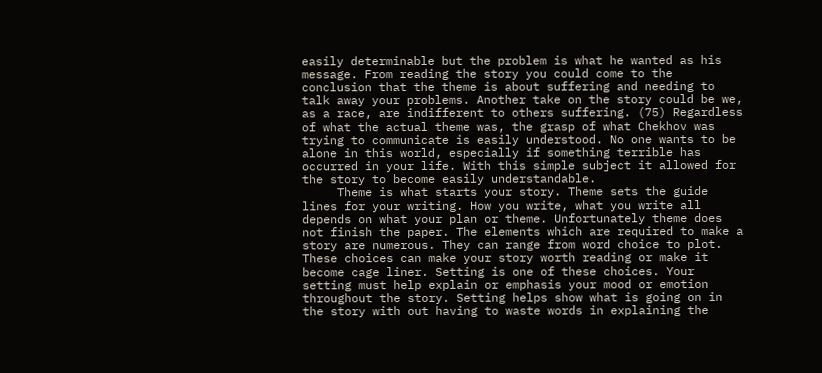easily determinable but the problem is what he wanted as his message. From reading the story you could come to the conclusion that the theme is about suffering and needing to talk away your problems. Another take on the story could be we, as a race, are indifferent to others suffering. (75) Regardless of what the actual theme was, the grasp of what Chekhov was trying to communicate is easily understood. No one wants to be alone in this world, especially if something terrible has occurred in your life. With this simple subject it allowed for the story to become easily understandable.
     Theme is what starts your story. Theme sets the guide lines for your writing. How you write, what you write all depends on what your plan or theme. Unfortunately theme does not finish the paper. The elements which are required to make a story are numerous. They can range from word choice to plot. These choices can make your story worth reading or make it become cage liner. Setting is one of these choices. Your setting must help explain or emphasis your mood or emotion throughout the story. Setting helps show what is going on in the story with out having to waste words in explaining the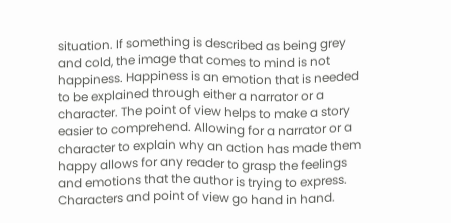situation. If something is described as being grey and cold, the image that comes to mind is not happiness. Happiness is an emotion that is needed to be explained through either a narrator or a character. The point of view helps to make a story easier to comprehend. Allowing for a narrator or a character to explain why an action has made them happy allows for any reader to grasp the feelings and emotions that the author is trying to express. Characters and point of view go hand in hand.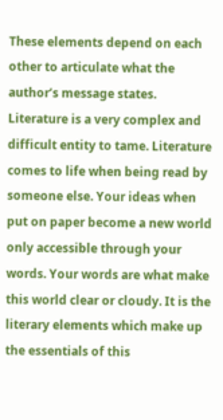These elements depend on each other to articulate what the author’s message states.
Literature is a very complex and difficult entity to tame. Literature comes to life when being read by someone else. Your ideas when put on paper become a new world only accessible through your words. Your words are what make this world clear or cloudy. It is the literary elements which make up the essentials of this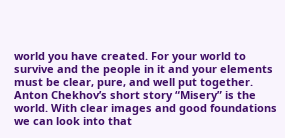world you have created. For your world to survive and the people in it and your elements must be clear, pure, and well put together. Anton Chekhov’s short story “Misery” is the world. With clear images and good foundations we can look into that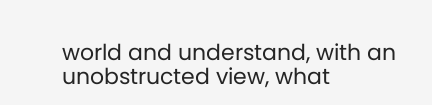world and understand, with an unobstructed view, what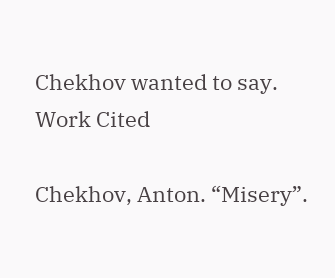Chekhov wanted to say.
Work Cited

Chekhov, Anton. “Misery”.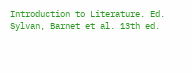Introduction to Literature. Ed. Sylvan, Barnet et al. 13th ed.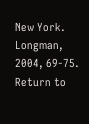New York. Longman, 2004, 69-75.
Return to